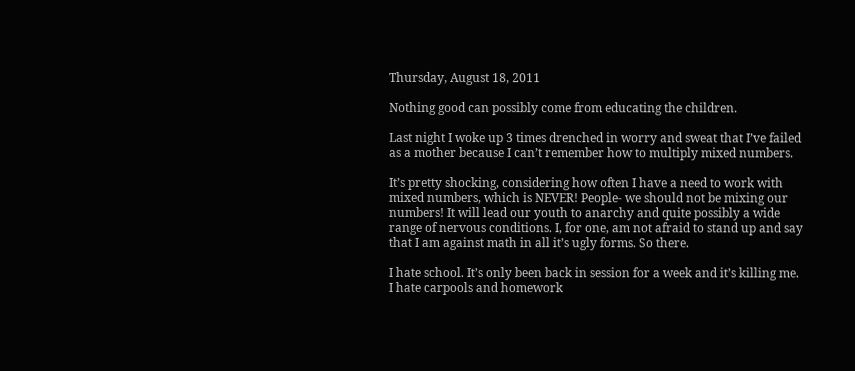Thursday, August 18, 2011

Nothing good can possibly come from educating the children.

Last night I woke up 3 times drenched in worry and sweat that I’ve failed as a mother because I can’t remember how to multiply mixed numbers.

It’s pretty shocking, considering how often I have a need to work with mixed numbers, which is NEVER! People- we should not be mixing our numbers! It will lead our youth to anarchy and quite possibly a wide range of nervous conditions. I, for one, am not afraid to stand up and say that I am against math in all it’s ugly forms. So there.

I hate school. It’s only been back in session for a week and it’s killing me. I hate carpools and homework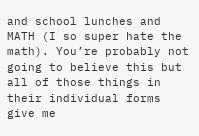and school lunches and MATH (I so super hate the math). You’re probably not going to believe this but all of those things in their individual forms give me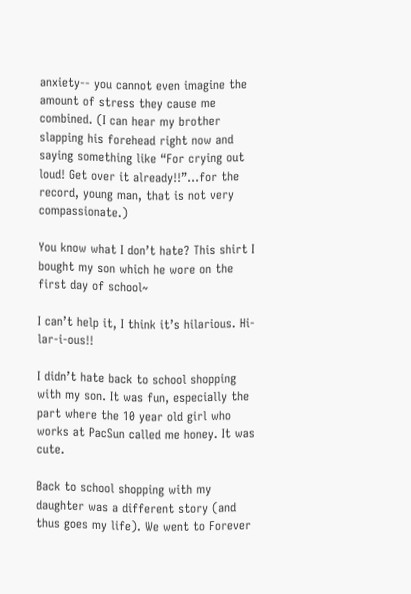anxiety-- you cannot even imagine the amount of stress they cause me combined. (I can hear my brother slapping his forehead right now and saying something like “For crying out loud! Get over it already!!”…for the record, young man, that is not very compassionate.)

You know what I don’t hate? This shirt I bought my son which he wore on the first day of school~

I can’t help it, I think it’s hilarious. Hi-lar-i-ous!!

I didn’t hate back to school shopping with my son. It was fun, especially the part where the 10 year old girl who works at PacSun called me honey. It was cute.

Back to school shopping with my daughter was a different story (and thus goes my life). We went to Forever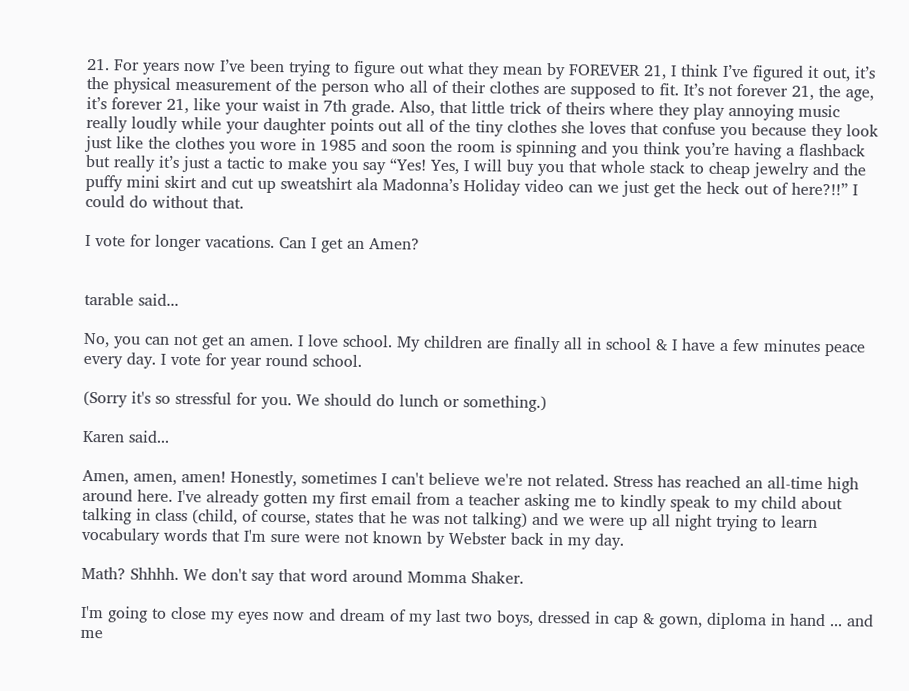21. For years now I’ve been trying to figure out what they mean by FOREVER 21, I think I’ve figured it out, it’s the physical measurement of the person who all of their clothes are supposed to fit. It’s not forever 21, the age, it’s forever 21, like your waist in 7th grade. Also, that little trick of theirs where they play annoying music really loudly while your daughter points out all of the tiny clothes she loves that confuse you because they look just like the clothes you wore in 1985 and soon the room is spinning and you think you’re having a flashback but really it’s just a tactic to make you say “Yes! Yes, I will buy you that whole stack to cheap jewelry and the puffy mini skirt and cut up sweatshirt ala Madonna’s Holiday video can we just get the heck out of here?!!” I could do without that.

I vote for longer vacations. Can I get an Amen?


tarable said...

No, you can not get an amen. I love school. My children are finally all in school & I have a few minutes peace every day. I vote for year round school.

(Sorry it's so stressful for you. We should do lunch or something.)

Karen said...

Amen, amen, amen! Honestly, sometimes I can't believe we're not related. Stress has reached an all-time high around here. I've already gotten my first email from a teacher asking me to kindly speak to my child about talking in class (child, of course, states that he was not talking) and we were up all night trying to learn vocabulary words that I'm sure were not known by Webster back in my day.

Math? Shhhh. We don't say that word around Momma Shaker.

I'm going to close my eyes now and dream of my last two boys, dressed in cap & gown, diploma in hand ... and me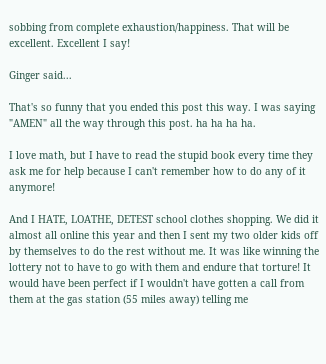sobbing from complete exhaustion/happiness. That will be excellent. Excellent I say!

Ginger said...

That's so funny that you ended this post this way. I was saying "AMEN" all the way through this post. ha ha ha ha.

I love math, but I have to read the stupid book every time they ask me for help because I can't remember how to do any of it anymore!

And I HATE, LOATHE, DETEST school clothes shopping. We did it almost all online this year and then I sent my two older kids off by themselves to do the rest without me. It was like winning the lottery not to have to go with them and endure that torture! It would have been perfect if I wouldn't have gotten a call from them at the gas station (55 miles away) telling me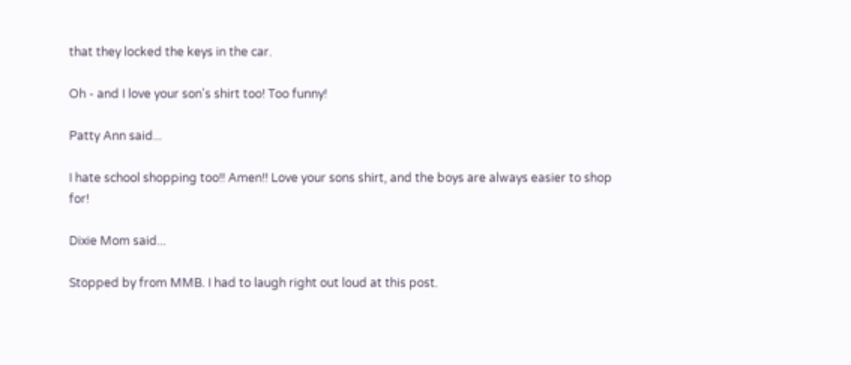that they locked the keys in the car.

Oh - and I love your son's shirt too! Too funny!

Patty Ann said...

I hate school shopping too!! Amen!! Love your sons shirt, and the boys are always easier to shop for!

Dixie Mom said...

Stopped by from MMB. I had to laugh right out loud at this post.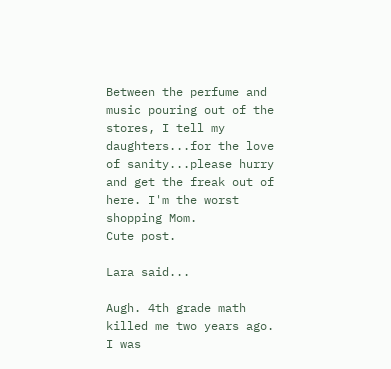Between the perfume and music pouring out of the stores, I tell my daughters...for the love of sanity...please hurry and get the freak out of here. I'm the worst shopping Mom.
Cute post.

Lara said...

Augh. 4th grade math killed me two years ago. I was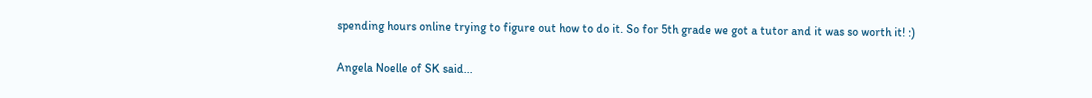spending hours online trying to figure out how to do it. So for 5th grade we got a tutor and it was so worth it! :)

Angela Noelle of SK said...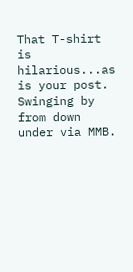That T-shirt is hilarious...as is your post. Swinging by from down under via MMB.